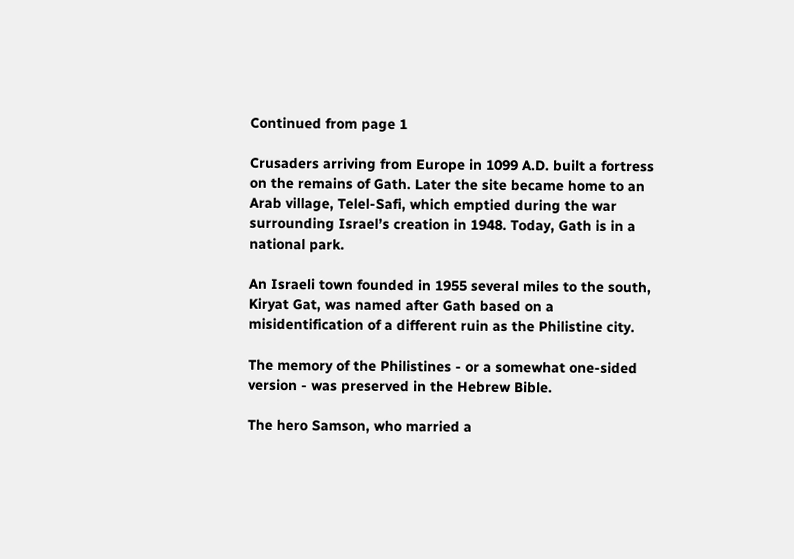Continued from page 1

Crusaders arriving from Europe in 1099 A.D. built a fortress on the remains of Gath. Later the site became home to an Arab village, Telel-Safi, which emptied during the war surrounding Israel’s creation in 1948. Today, Gath is in a national park.

An Israeli town founded in 1955 several miles to the south, Kiryat Gat, was named after Gath based on a misidentification of a different ruin as the Philistine city.

The memory of the Philistines - or a somewhat one-sided version - was preserved in the Hebrew Bible.

The hero Samson, who married a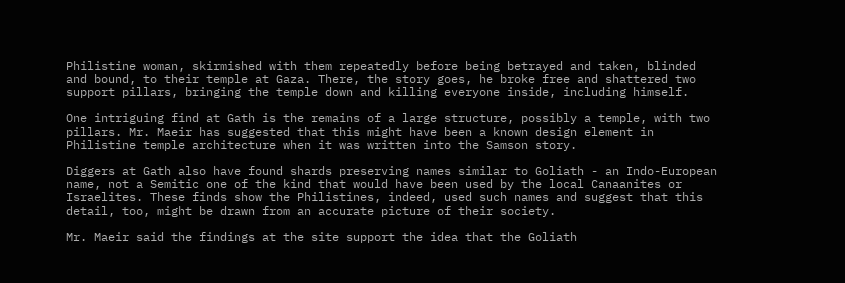Philistine woman, skirmished with them repeatedly before being betrayed and taken, blinded and bound, to their temple at Gaza. There, the story goes, he broke free and shattered two support pillars, bringing the temple down and killing everyone inside, including himself.

One intriguing find at Gath is the remains of a large structure, possibly a temple, with two pillars. Mr. Maeir has suggested that this might have been a known design element in Philistine temple architecture when it was written into the Samson story.

Diggers at Gath also have found shards preserving names similar to Goliath - an Indo-European name, not a Semitic one of the kind that would have been used by the local Canaanites or Israelites. These finds show the Philistines, indeed, used such names and suggest that this detail, too, might be drawn from an accurate picture of their society.

Mr. Maeir said the findings at the site support the idea that the Goliath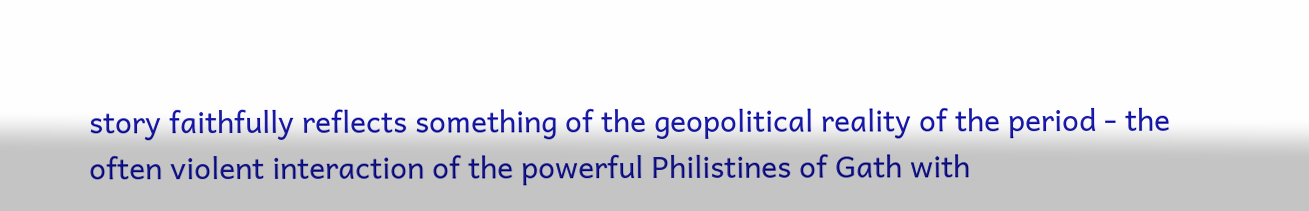story faithfully reflects something of the geopolitical reality of the period - the often violent interaction of the powerful Philistines of Gath with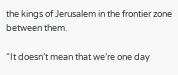the kings of Jerusalem in the frontier zone between them.

“It doesn’t mean that we’re one day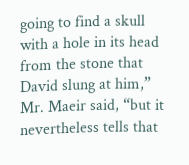going to find a skull with a hole in its head from the stone that David slung at him,” Mr. Maeir said, “but it nevertheless tells that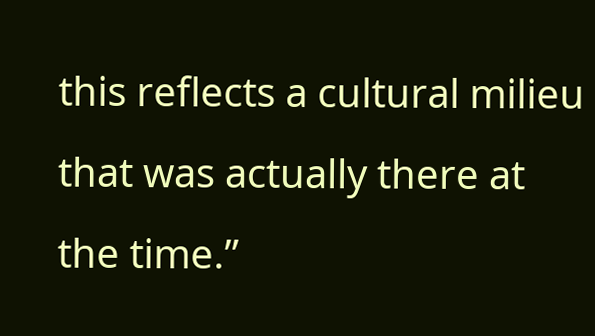this reflects a cultural milieu that was actually there at the time.”